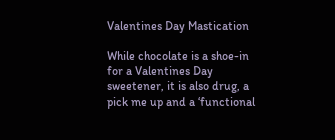Valentines Day Mastication

While chocolate is a shoe-in for a Valentines Day sweetener, it is also drug, a pick me up and a ‘functional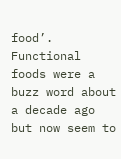food’. Functional foods were a buzz word about a decade ago but now seem to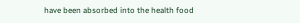have been absorbed into the health food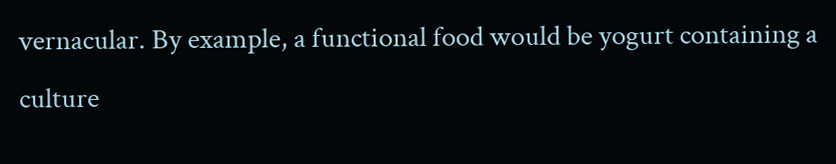vernacular. By example, a functional food would be yogurt containing a culture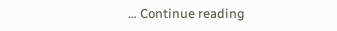… Continue reading